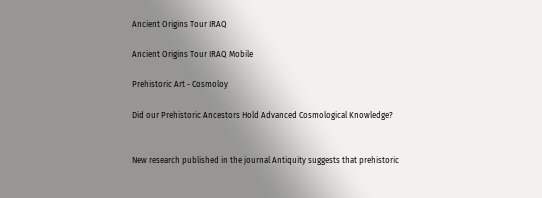Ancient Origins Tour IRAQ

Ancient Origins Tour IRAQ Mobile

Prehistoric Art - Cosmoloy

Did our Prehistoric Ancestors Hold Advanced Cosmological Knowledge?


New research published in the journal Antiquity suggests that prehistoric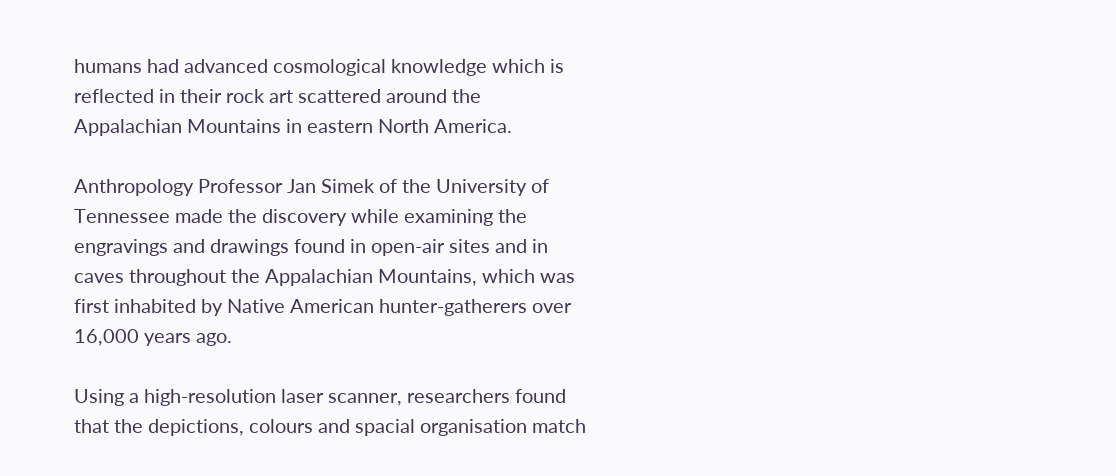humans had advanced cosmological knowledge which is reflected in their rock art scattered around the Appalachian Mountains in eastern North America.

Anthropology Professor Jan Simek of the University of Tennessee made the discovery while examining the engravings and drawings found in open-air sites and in caves throughout the Appalachian Mountains, which was first inhabited by Native American hunter-gatherers over 16,000 years ago.

Using a high-resolution laser scanner, researchers found that the depictions, colours and spacial organisation match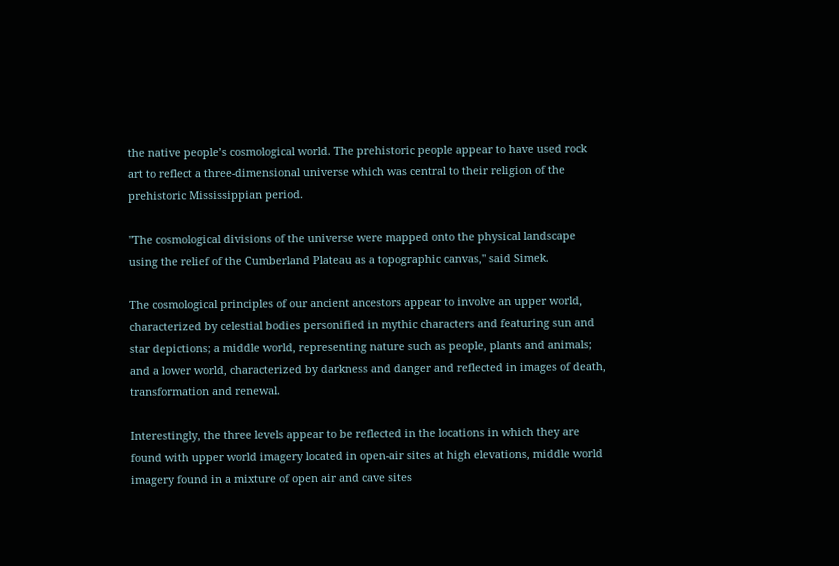the native people’s cosmological world. The prehistoric people appear to have used rock art to reflect a three-dimensional universe which was central to their religion of the prehistoric Mississippian period.

"The cosmological divisions of the universe were mapped onto the physical landscape using the relief of the Cumberland Plateau as a topographic canvas," said Simek.

The cosmological principles of our ancient ancestors appear to involve an upper world, characterized by celestial bodies personified in mythic characters and featuring sun and star depictions; a middle world, representing nature such as people, plants and animals; and a lower world, characterized by darkness and danger and reflected in images of death, transformation and renewal.

Interestingly, the three levels appear to be reflected in the locations in which they are found with upper world imagery located in open-air sites at high elevations, middle world imagery found in a mixture of open air and cave sites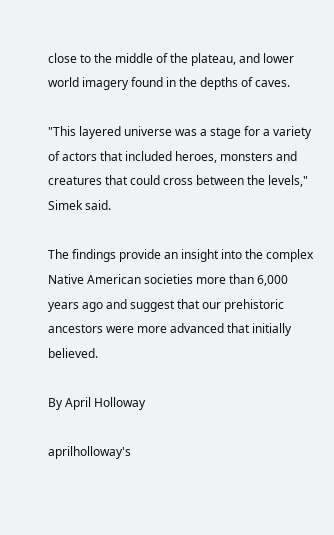close to the middle of the plateau, and lower world imagery found in the depths of caves.

"This layered universe was a stage for a variety of actors that included heroes, monsters and creatures that could cross between the levels," Simek said.

The findings provide an insight into the complex Native American societies more than 6,000 years ago and suggest that our prehistoric ancestors were more advanced that initially believed.

By April Holloway

aprilholloway's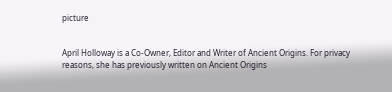picture


April Holloway is a Co-Owner, Editor and Writer of Ancient Origins. For privacy reasons, she has previously written on Ancient Origins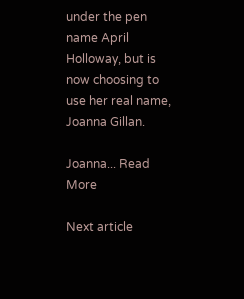under the pen name April Holloway, but is now choosing to use her real name, Joanna Gillan.

Joanna... Read More

Next article